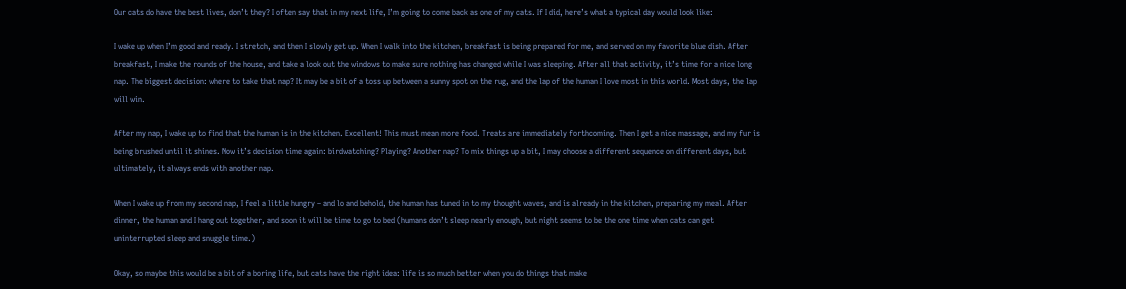Our cats do have the best lives, don’t they? I often say that in my next life, I’m going to come back as one of my cats. If I did, here’s what a typical day would look like:

I wake up when I’m good and ready. I stretch, and then I slowly get up. When I walk into the kitchen, breakfast is being prepared for me, and served on my favorite blue dish. After breakfast, I make the rounds of the house, and take a look out the windows to make sure nothing has changed while I was sleeping. After all that activity, it’s time for a nice long nap. The biggest decision: where to take that nap? It may be a bit of a toss up between a sunny spot on the rug, and the lap of the human I love most in this world. Most days, the lap will win.

After my nap, I wake up to find that the human is in the kitchen. Excellent! This must mean more food. Treats are immediately forthcoming. Then I get a nice massage, and my fur is being brushed until it shines. Now it’s decision time again: birdwatching? Playing? Another nap? To mix things up a bit, I may choose a different sequence on different days, but ultimately, it always ends with another nap.

When I wake up from my second nap, I feel a little hungry – and lo and behold, the human has tuned in to my thought waves, and is already in the kitchen, preparing my meal. After dinner, the human and I hang out together, and soon it will be time to go to bed (humans don’t sleep nearly enough, but night seems to be the one time when cats can get uninterrupted sleep and snuggle time.)

Okay, so maybe this would be a bit of a boring life, but cats have the right idea: life is so much better when you do things that make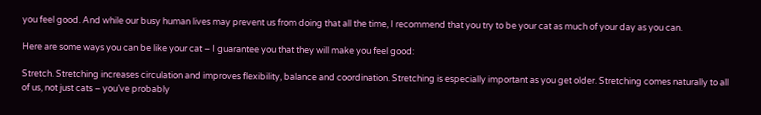you feel good. And while our busy human lives may prevent us from doing that all the time, I recommend that you try to be your cat as much of your day as you can.

Here are some ways you can be like your cat – I guarantee you that they will make you feel good:

Stretch. Stretching increases circulation and improves flexibility, balance and coordination. Stretching is especially important as you get older. Stretching comes naturally to all of us, not just cats – you’ve probably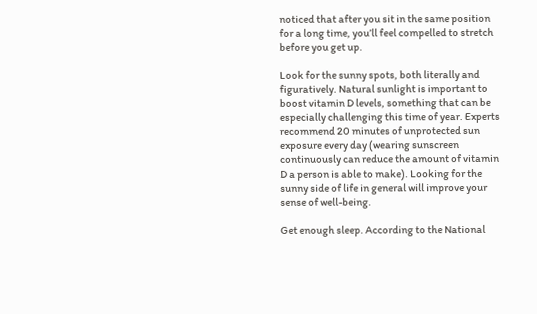noticed that after you sit in the same position for a long time, you’ll feel compelled to stretch before you get up.

Look for the sunny spots, both literally and figuratively. Natural sunlight is important to boost vitamin D levels, something that can be especially challenging this time of year. Experts recommend 20 minutes of unprotected sun exposure every day (wearing sunscreen continuously can reduce the amount of vitamin D a person is able to make). Looking for the sunny side of life in general will improve your sense of well-being.

Get enough sleep. According to the National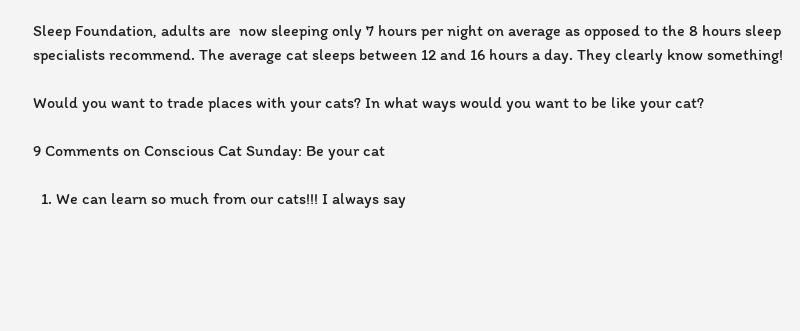Sleep Foundation, adults are  now sleeping only 7 hours per night on average as opposed to the 8 hours sleep specialists recommend. The average cat sleeps between 12 and 16 hours a day. They clearly know something!

Would you want to trade places with your cats? In what ways would you want to be like your cat?

9 Comments on Conscious Cat Sunday: Be your cat

  1. We can learn so much from our cats!!! I always say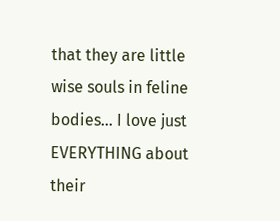that they are little wise souls in feline bodies… I love just EVERYTHING about their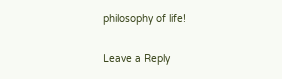philosophy of life!

Leave a Reply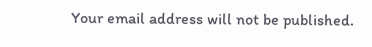Your email address will not be published.